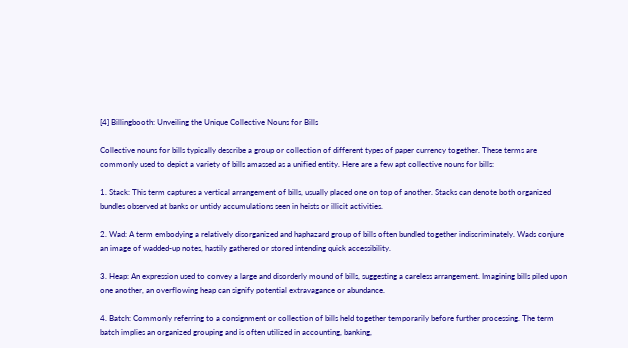[4] Billingbooth: Unveiling the Unique Collective Nouns for Bills

Collective nouns for bills typically describe a group or collection of different types of paper currency together. These terms are commonly used to depict a variety of bills amassed as a unified entity. Here are a few apt collective nouns for bills:

1. Stack: This term captures a vertical arrangement of bills, usually placed one on top of another. Stacks can denote both organized bundles observed at banks or untidy accumulations seen in heists or illicit activities.

2. Wad: A term embodying a relatively disorganized and haphazard group of bills often bundled together indiscriminately. Wads conjure an image of wadded-up notes, hastily gathered or stored intending quick accessibility.

3. Heap: An expression used to convey a large and disorderly mound of bills, suggesting a careless arrangement. Imagining bills piled upon one another, an overflowing heap can signify potential extravagance or abundance.

4. Batch: Commonly referring to a consignment or collection of bills held together temporarily before further processing. The term batch implies an organized grouping and is often utilized in accounting, banking,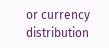or currency distribution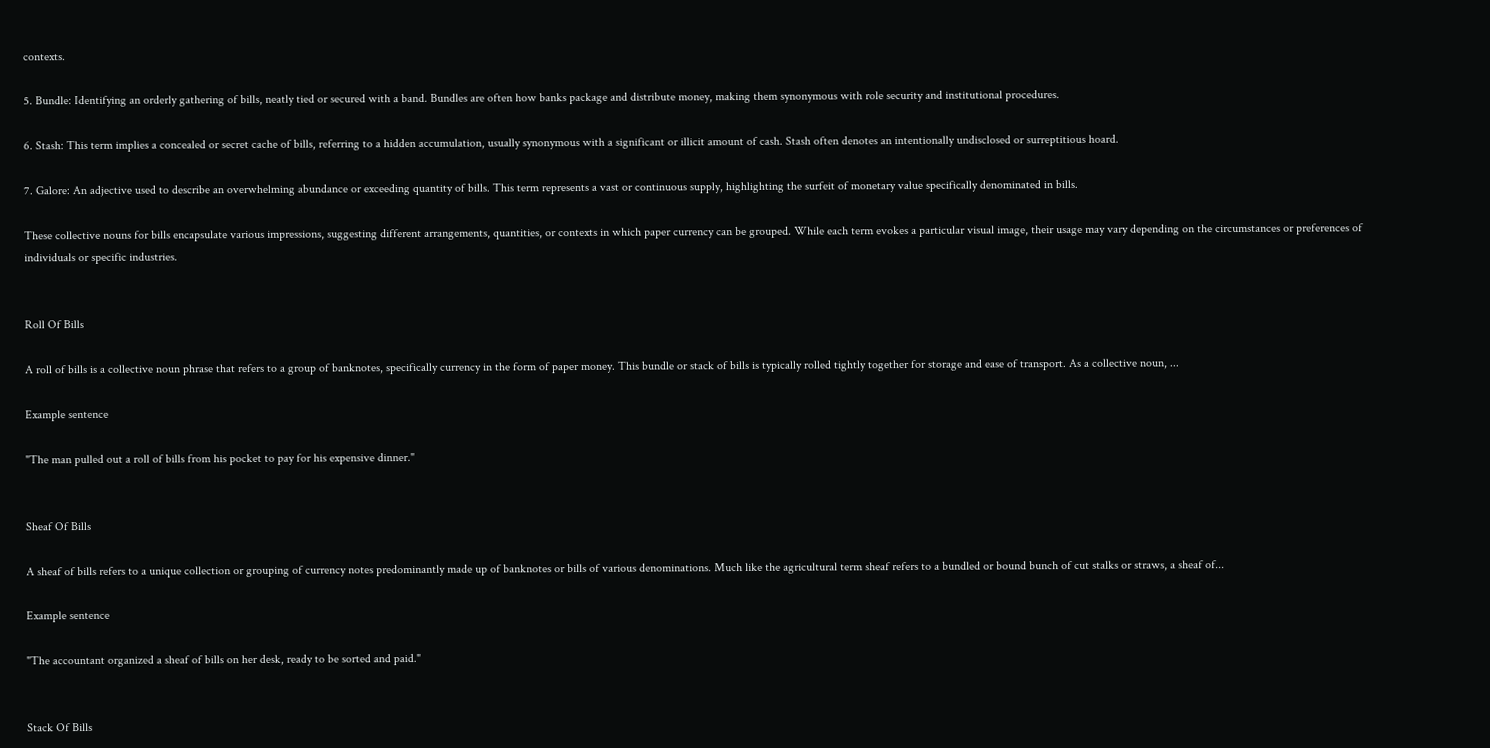contexts.

5. Bundle: Identifying an orderly gathering of bills, neatly tied or secured with a band. Bundles are often how banks package and distribute money, making them synonymous with role security and institutional procedures.

6. Stash: This term implies a concealed or secret cache of bills, referring to a hidden accumulation, usually synonymous with a significant or illicit amount of cash. Stash often denotes an intentionally undisclosed or surreptitious hoard.

7. Galore: An adjective used to describe an overwhelming abundance or exceeding quantity of bills. This term represents a vast or continuous supply, highlighting the surfeit of monetary value specifically denominated in bills.

These collective nouns for bills encapsulate various impressions, suggesting different arrangements, quantities, or contexts in which paper currency can be grouped. While each term evokes a particular visual image, their usage may vary depending on the circumstances or preferences of individuals or specific industries.


Roll Of Bills

A roll of bills is a collective noun phrase that refers to a group of banknotes, specifically currency in the form of paper money. This bundle or stack of bills is typically rolled tightly together for storage and ease of transport. As a collective noun, ...

Example sentence

"The man pulled out a roll of bills from his pocket to pay for his expensive dinner."


Sheaf Of Bills

A sheaf of bills refers to a unique collection or grouping of currency notes predominantly made up of banknotes or bills of various denominations. Much like the agricultural term sheaf refers to a bundled or bound bunch of cut stalks or straws, a sheaf of...

Example sentence

"The accountant organized a sheaf of bills on her desk, ready to be sorted and paid."


Stack Of Bills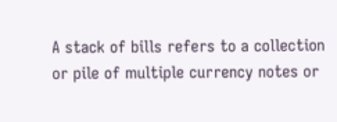A stack of bills refers to a collection or pile of multiple currency notes or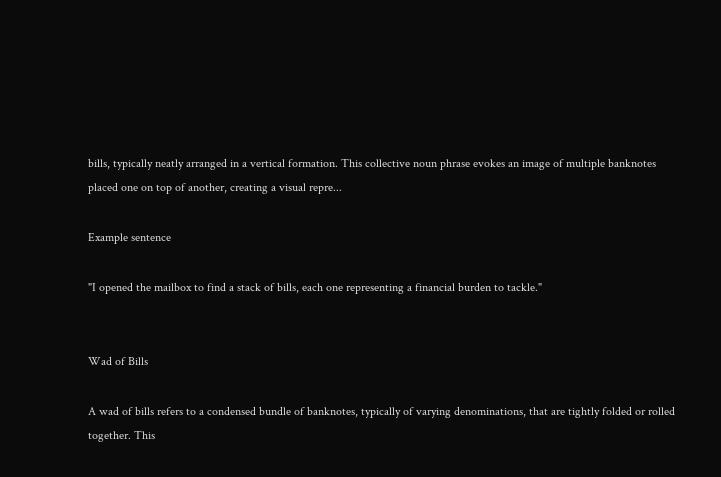bills, typically neatly arranged in a vertical formation. This collective noun phrase evokes an image of multiple banknotes placed one on top of another, creating a visual repre...

Example sentence

"I opened the mailbox to find a stack of bills, each one representing a financial burden to tackle."


Wad of Bills

A wad of bills refers to a condensed bundle of banknotes, typically of varying denominations, that are tightly folded or rolled together. This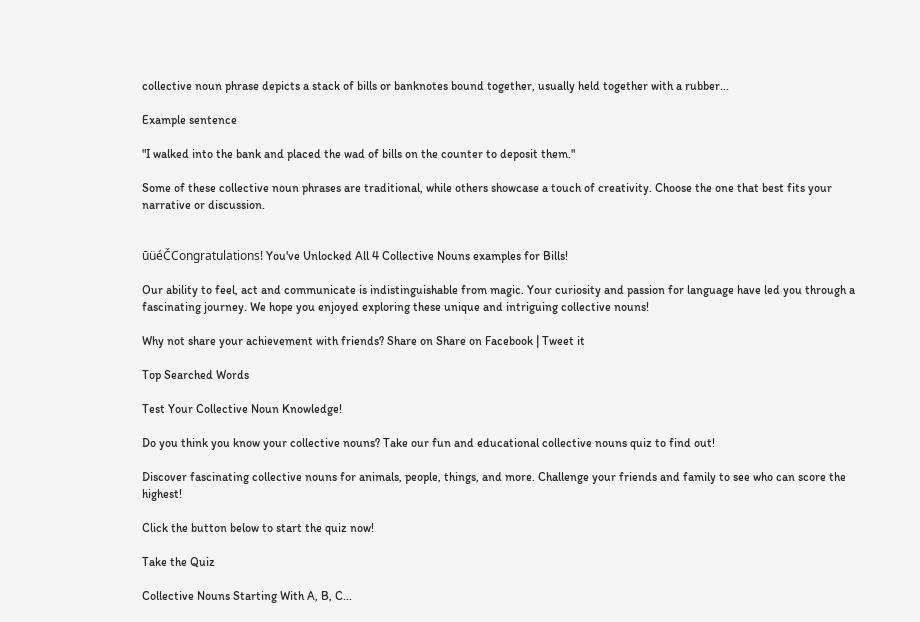collective noun phrase depicts a stack of bills or banknotes bound together, usually held together with a rubber...

Example sentence

"I walked into the bank and placed the wad of bills on the counter to deposit them."

Some of these collective noun phrases are traditional, while others showcase a touch of creativity. Choose the one that best fits your narrative or discussion.


ūüéČCongratulations! You've Unlocked All 4 Collective Nouns examples for Bills!

Our ability to feel, act and communicate is indistinguishable from magic. Your curiosity and passion for language have led you through a fascinating journey. We hope you enjoyed exploring these unique and intriguing collective nouns!

Why not share your achievement with friends? Share on Share on Facebook | Tweet it

Top Searched Words

Test Your Collective Noun Knowledge!

Do you think you know your collective nouns? Take our fun and educational collective nouns quiz to find out!

Discover fascinating collective nouns for animals, people, things, and more. Challenge your friends and family to see who can score the highest!

Click the button below to start the quiz now!

Take the Quiz

Collective Nouns Starting With A, B, C...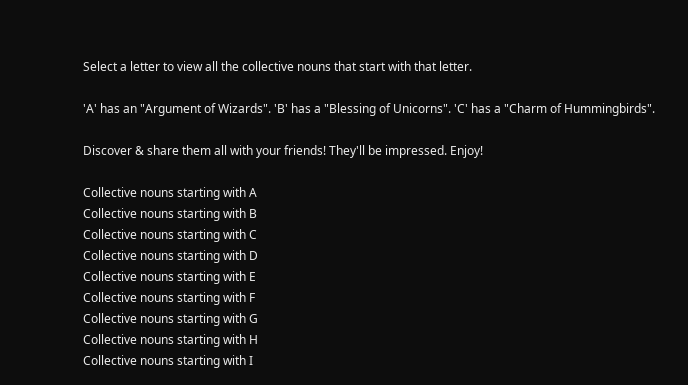Select a letter to view all the collective nouns that start with that letter.

'A' has an "Argument of Wizards". 'B' has a "Blessing of Unicorns". 'C' has a "Charm of Hummingbirds".

Discover & share them all with your friends! They'll be impressed. Enjoy!

Collective nouns starting with A
Collective nouns starting with B
Collective nouns starting with C
Collective nouns starting with D
Collective nouns starting with E
Collective nouns starting with F
Collective nouns starting with G
Collective nouns starting with H
Collective nouns starting with I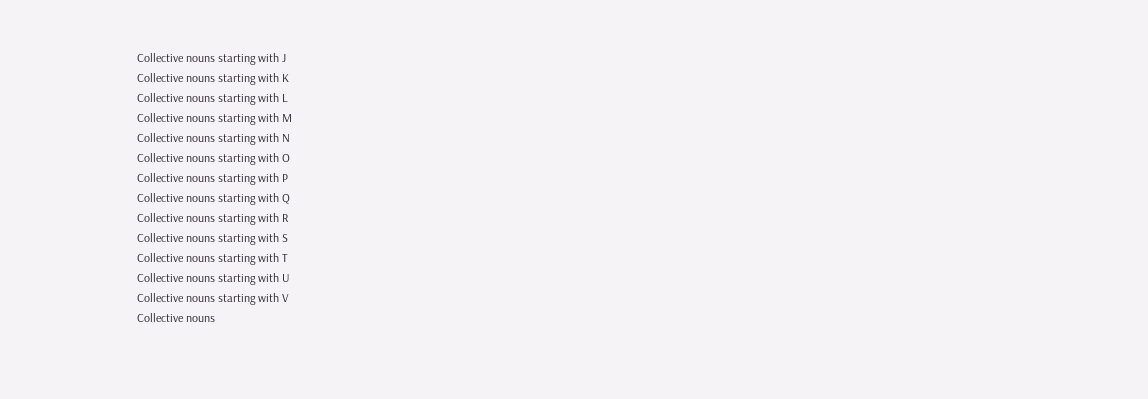Collective nouns starting with J
Collective nouns starting with K
Collective nouns starting with L
Collective nouns starting with M
Collective nouns starting with N
Collective nouns starting with O
Collective nouns starting with P
Collective nouns starting with Q
Collective nouns starting with R
Collective nouns starting with S
Collective nouns starting with T
Collective nouns starting with U
Collective nouns starting with V
Collective nouns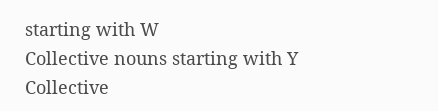starting with W
Collective nouns starting with Y
Collective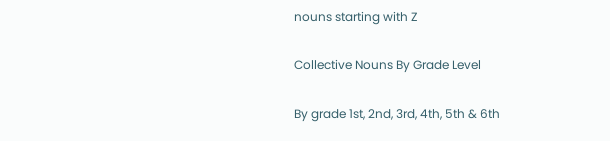nouns starting with Z

Collective Nouns By Grade Level

By grade 1st, 2nd, 3rd, 4th, 5th & 6th